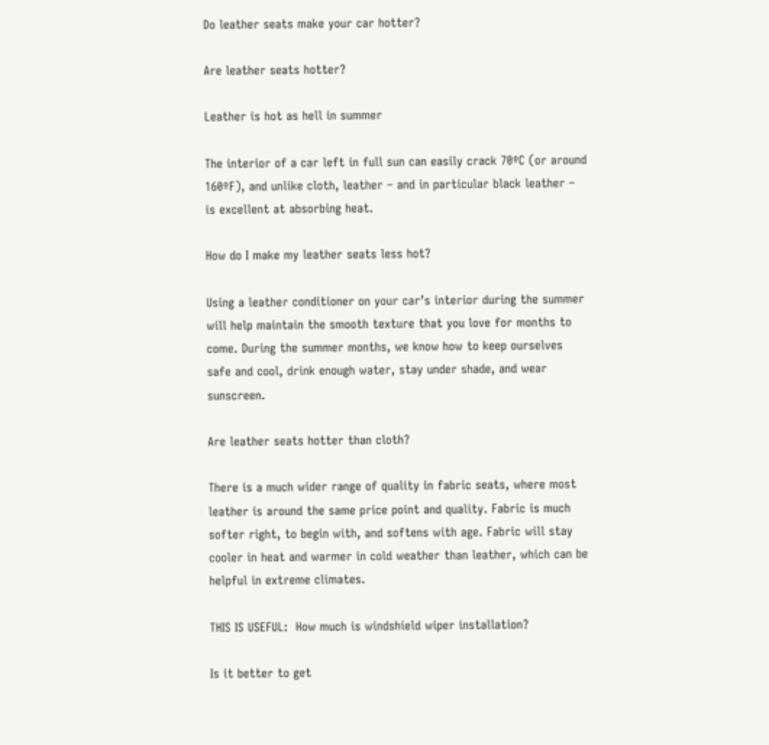Do leather seats make your car hotter?

Are leather seats hotter?

Leather is hot as hell in summer

The interior of a car left in full sun can easily crack 70ºC (or around 160ºF), and unlike cloth, leather – and in particular black leather – is excellent at absorbing heat.

How do I make my leather seats less hot?

Using a leather conditioner on your car’s interior during the summer will help maintain the smooth texture that you love for months to come. During the summer months, we know how to keep ourselves safe and cool, drink enough water, stay under shade, and wear sunscreen.

Are leather seats hotter than cloth?

There is a much wider range of quality in fabric seats, where most leather is around the same price point and quality. Fabric is much softer right, to begin with, and softens with age. Fabric will stay cooler in heat and warmer in cold weather than leather, which can be helpful in extreme climates.

THIS IS USEFUL:  How much is windshield wiper installation?

Is it better to get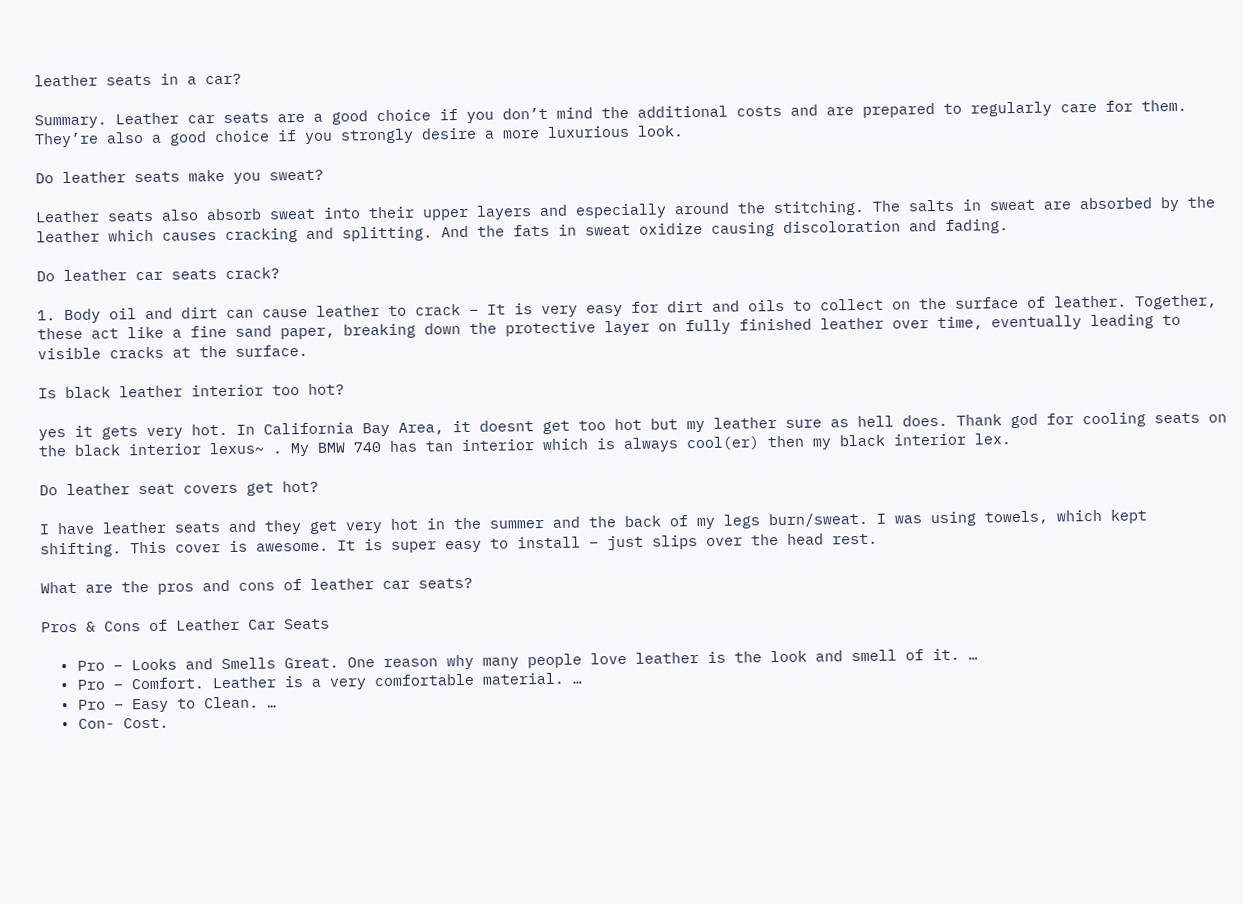leather seats in a car?

Summary. Leather car seats are a good choice if you don’t mind the additional costs and are prepared to regularly care for them. They’re also a good choice if you strongly desire a more luxurious look.

Do leather seats make you sweat?

Leather seats also absorb sweat into their upper layers and especially around the stitching. The salts in sweat are absorbed by the leather which causes cracking and splitting. And the fats in sweat oxidize causing discoloration and fading.

Do leather car seats crack?

1. Body oil and dirt can cause leather to crack – It is very easy for dirt and oils to collect on the surface of leather. Together, these act like a fine sand paper, breaking down the protective layer on fully finished leather over time, eventually leading to visible cracks at the surface.

Is black leather interior too hot?

yes it gets very hot. In California Bay Area, it doesnt get too hot but my leather sure as hell does. Thank god for cooling seats on the black interior lexus~ . My BMW 740 has tan interior which is always cool(er) then my black interior lex.

Do leather seat covers get hot?

I have leather seats and they get very hot in the summer and the back of my legs burn/sweat. I was using towels, which kept shifting. This cover is awesome. It is super easy to install – just slips over the head rest.

What are the pros and cons of leather car seats?

Pros & Cons of Leather Car Seats

  • Pro – Looks and Smells Great. One reason why many people love leather is the look and smell of it. …
  • Pro – Comfort. Leather is a very comfortable material. …
  • Pro – Easy to Clean. …
  • Con- Cost.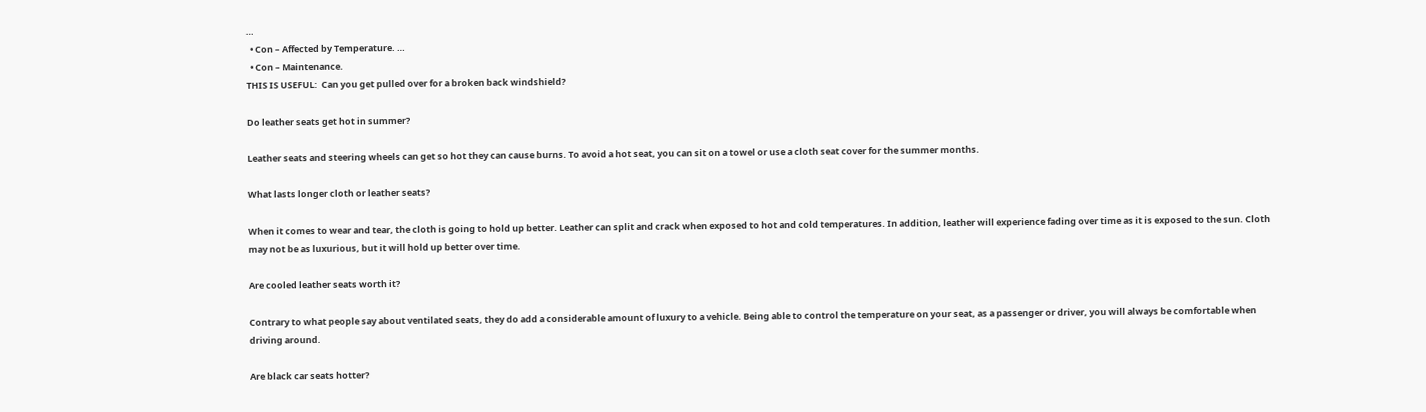…
  • Con – Affected by Temperature. …
  • Con – Maintenance.
THIS IS USEFUL:  Can you get pulled over for a broken back windshield?

Do leather seats get hot in summer?

Leather seats and steering wheels can get so hot they can cause burns. To avoid a hot seat, you can sit on a towel or use a cloth seat cover for the summer months.

What lasts longer cloth or leather seats?

When it comes to wear and tear, the cloth is going to hold up better. Leather can split and crack when exposed to hot and cold temperatures. In addition, leather will experience fading over time as it is exposed to the sun. Cloth may not be as luxurious, but it will hold up better over time.

Are cooled leather seats worth it?

Contrary to what people say about ventilated seats, they do add a considerable amount of luxury to a vehicle. Being able to control the temperature on your seat, as a passenger or driver, you will always be comfortable when driving around.

Are black car seats hotter?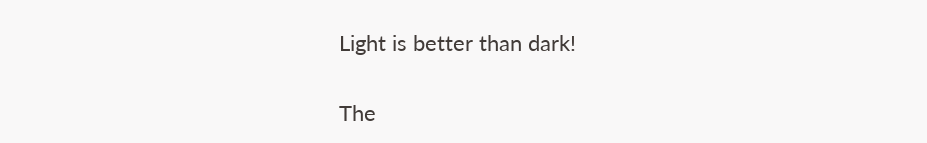Light is better than dark!

The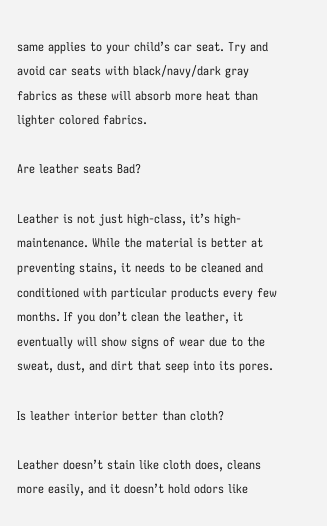same applies to your child’s car seat. Try and avoid car seats with black/navy/dark gray fabrics as these will absorb more heat than lighter colored fabrics.

Are leather seats Bad?

Leather is not just high-class, it’s high-maintenance. While the material is better at preventing stains, it needs to be cleaned and conditioned with particular products every few months. If you don’t clean the leather, it eventually will show signs of wear due to the sweat, dust, and dirt that seep into its pores.

Is leather interior better than cloth?

Leather doesn’t stain like cloth does, cleans more easily, and it doesn’t hold odors like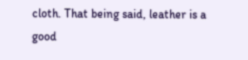cloth. That being said, leather is a good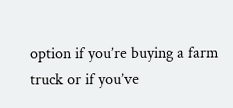option if you’re buying a farm truck or if you’ve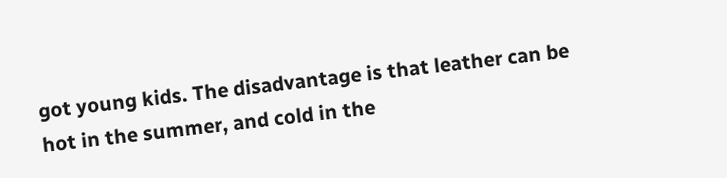got young kids. The disadvantage is that leather can be hot in the summer, and cold in the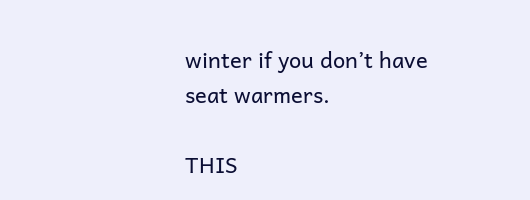winter if you don’t have seat warmers.

THIS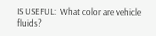IS USEFUL:  What color are vehicle fluids?